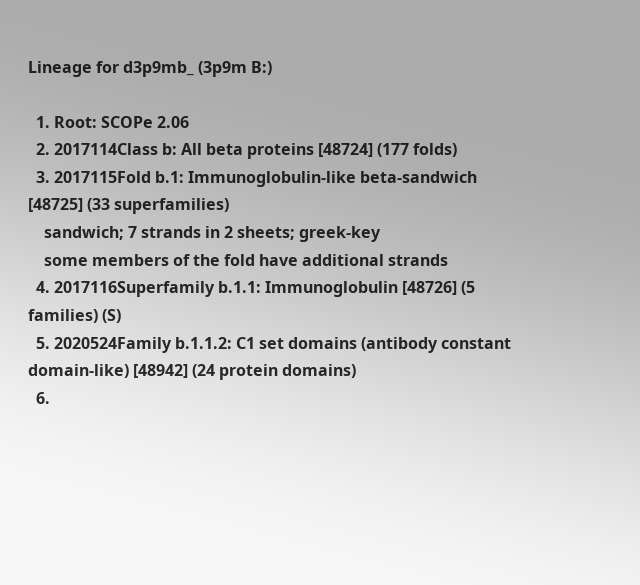Lineage for d3p9mb_ (3p9m B:)

  1. Root: SCOPe 2.06
  2. 2017114Class b: All beta proteins [48724] (177 folds)
  3. 2017115Fold b.1: Immunoglobulin-like beta-sandwich [48725] (33 superfamilies)
    sandwich; 7 strands in 2 sheets; greek-key
    some members of the fold have additional strands
  4. 2017116Superfamily b.1.1: Immunoglobulin [48726] (5 families) (S)
  5. 2020524Family b.1.1.2: C1 set domains (antibody constant domain-like) [48942] (24 protein domains)
  6.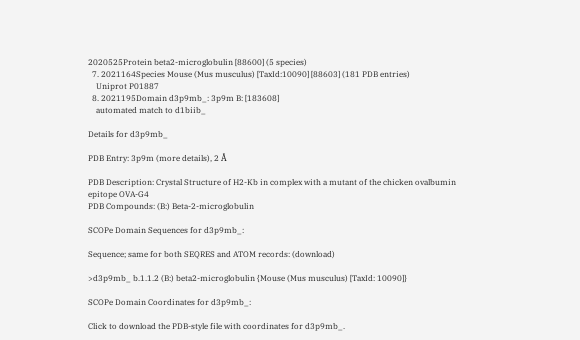2020525Protein beta2-microglobulin [88600] (5 species)
  7. 2021164Species Mouse (Mus musculus) [TaxId:10090] [88603] (181 PDB entries)
    Uniprot P01887
  8. 2021195Domain d3p9mb_: 3p9m B: [183608]
    automated match to d1biib_

Details for d3p9mb_

PDB Entry: 3p9m (more details), 2 Å

PDB Description: Crystal Structure of H2-Kb in complex with a mutant of the chicken ovalbumin epitope OVA-G4
PDB Compounds: (B:) Beta-2-microglobulin

SCOPe Domain Sequences for d3p9mb_:

Sequence; same for both SEQRES and ATOM records: (download)

>d3p9mb_ b.1.1.2 (B:) beta2-microglobulin {Mouse (Mus musculus) [TaxId: 10090]}

SCOPe Domain Coordinates for d3p9mb_:

Click to download the PDB-style file with coordinates for d3p9mb_.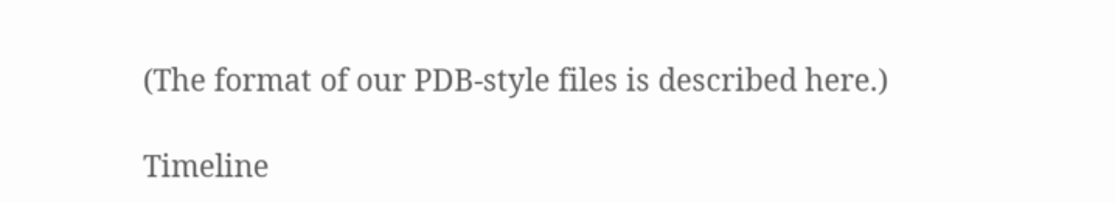(The format of our PDB-style files is described here.)

Timeline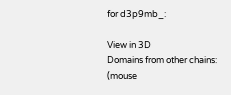for d3p9mb_:

View in 3D
Domains from other chains:
(mouse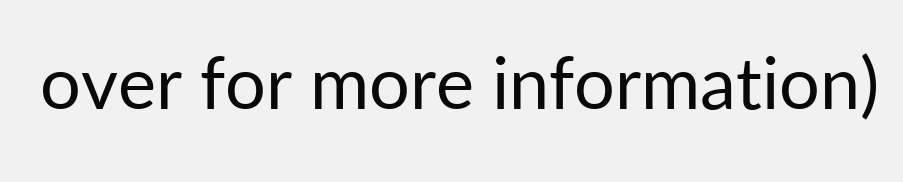over for more information)